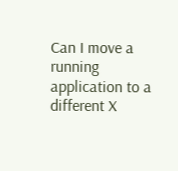Can I move a running application to a different X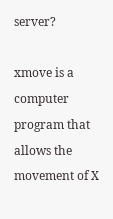server?

xmove is a computer program that allows the movement of X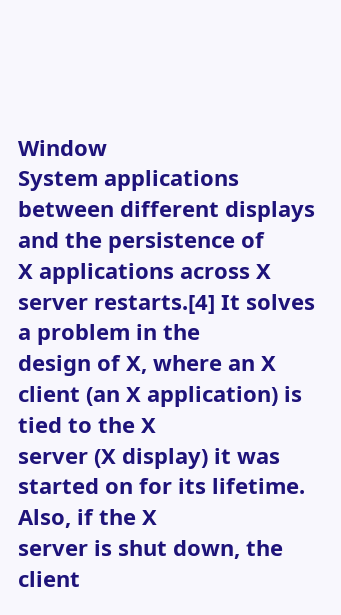Window
System applications between different displays and the persistence of
X applications across X server restarts.[4] It solves a problem in the
design of X, where an X client (an X application) is tied to the X
server (X display) it was started on for its lifetime. Also, if the X
server is shut down, the client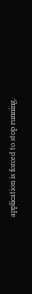application is forced to stop running.